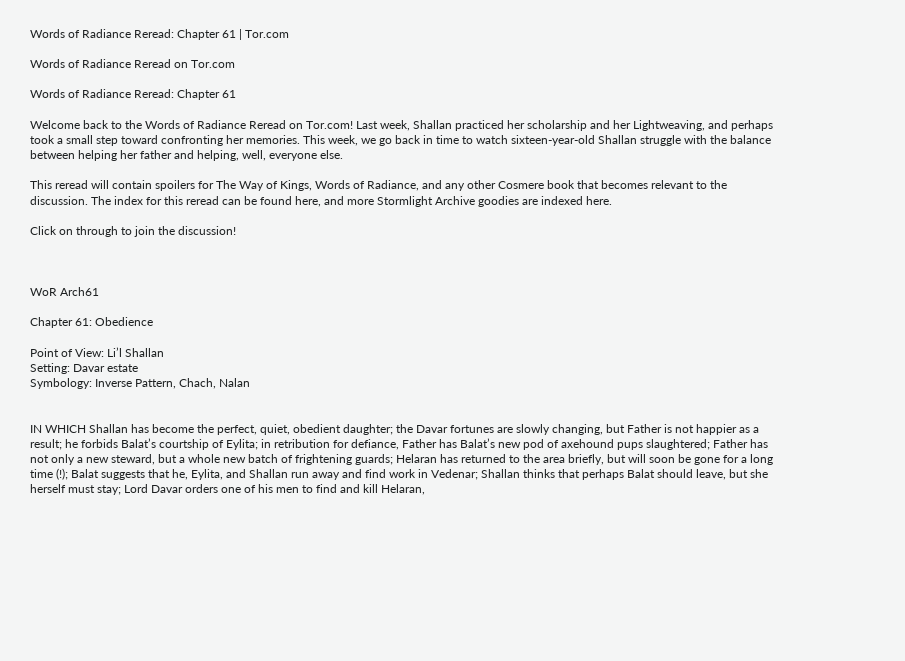Words of Radiance Reread: Chapter 61 | Tor.com

Words of Radiance Reread on Tor.com

Words of Radiance Reread: Chapter 61

Welcome back to the Words of Radiance Reread on Tor.com! Last week, Shallan practiced her scholarship and her Lightweaving, and perhaps took a small step toward confronting her memories. This week, we go back in time to watch sixteen-year-old Shallan struggle with the balance between helping her father and helping, well, everyone else.

This reread will contain spoilers for The Way of Kings, Words of Radiance, and any other Cosmere book that becomes relevant to the discussion. The index for this reread can be found here, and more Stormlight Archive goodies are indexed here.

Click on through to join the discussion!



WoR Arch61

Chapter 61: Obedience

Point of View: Li’l Shallan
Setting: Davar estate
Symbology: Inverse Pattern, Chach, Nalan


IN WHICH Shallan has become the perfect, quiet, obedient daughter; the Davar fortunes are slowly changing, but Father is not happier as a result; he forbids Balat’s courtship of Eylita; in retribution for defiance, Father has Balat’s new pod of axehound pups slaughtered; Father has not only a new steward, but a whole new batch of frightening guards; Helaran has returned to the area briefly, but will soon be gone for a long time (!); Balat suggests that he, Eylita, and Shallan run away and find work in Vedenar; Shallan thinks that perhaps Balat should leave, but she herself must stay; Lord Davar orders one of his men to find and kill Helaran,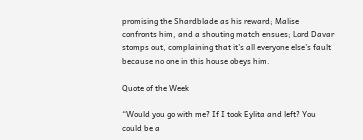promising the Shardblade as his reward; Malise confronts him, and a shouting match ensues; Lord Davar stomps out, complaining that it’s all everyone else’s fault because no one in this house obeys him.

Quote of the Week

“Would you go with me? If I took Eylita and left? You could be a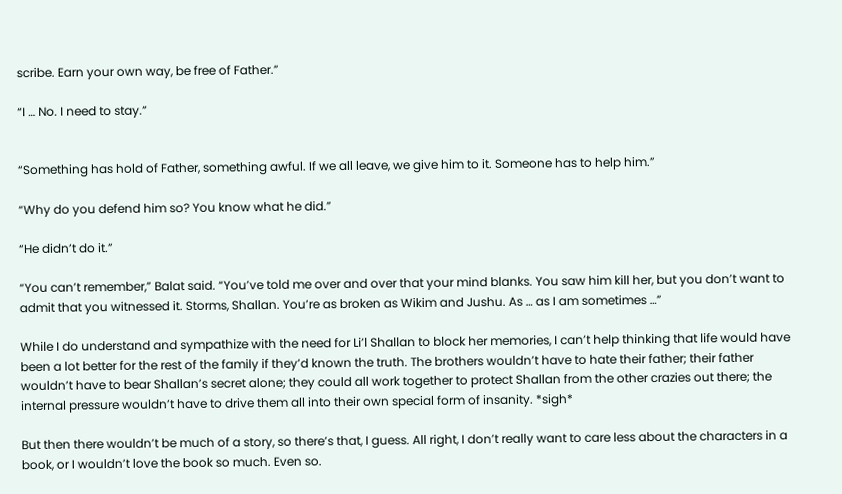scribe. Earn your own way, be free of Father.”

“I … No. I need to stay.”


“Something has hold of Father, something awful. If we all leave, we give him to it. Someone has to help him.”

“Why do you defend him so? You know what he did.”

“He didn’t do it.”

“You can’t remember,” Balat said. “You’ve told me over and over that your mind blanks. You saw him kill her, but you don’t want to admit that you witnessed it. Storms, Shallan. You’re as broken as Wikim and Jushu. As … as I am sometimes …”

While I do understand and sympathize with the need for Li’l Shallan to block her memories, I can’t help thinking that life would have been a lot better for the rest of the family if they’d known the truth. The brothers wouldn’t have to hate their father; their father wouldn’t have to bear Shallan’s secret alone; they could all work together to protect Shallan from the other crazies out there; the internal pressure wouldn’t have to drive them all into their own special form of insanity. *sigh*

But then there wouldn’t be much of a story, so there’s that, I guess. All right, I don’t really want to care less about the characters in a book, or I wouldn’t love the book so much. Even so.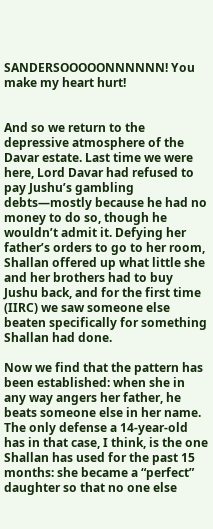SANDERSOOOOONNNNNN! You make my heart hurt!


And so we return to the depressive atmosphere of the Davar estate. Last time we were here, Lord Davar had refused to pay Jushu’s gambling debts—mostly because he had no money to do so, though he wouldn’t admit it. Defying her father’s orders to go to her room, Shallan offered up what little she and her brothers had to buy Jushu back, and for the first time (IIRC) we saw someone else beaten specifically for something Shallan had done.

Now we find that the pattern has been established: when she in any way angers her father, he beats someone else in her name. The only defense a 14-year-old has in that case, I think, is the one Shallan has used for the past 15 months: she became a “perfect” daughter so that no one else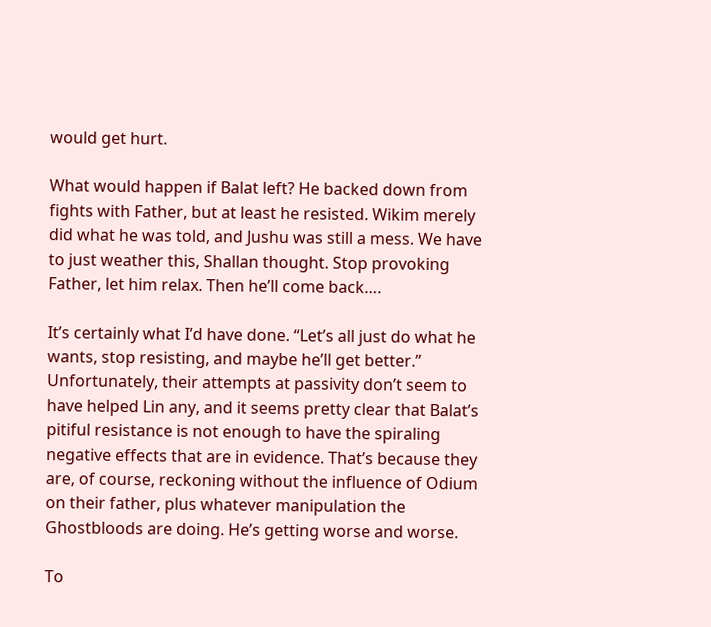would get hurt.

What would happen if Balat left? He backed down from fights with Father, but at least he resisted. Wikim merely did what he was told, and Jushu was still a mess. We have to just weather this, Shallan thought. Stop provoking Father, let him relax. Then he’ll come back….

It’s certainly what I’d have done. “Let’s all just do what he wants, stop resisting, and maybe he’ll get better.” Unfortunately, their attempts at passivity don’t seem to have helped Lin any, and it seems pretty clear that Balat’s pitiful resistance is not enough to have the spiraling negative effects that are in evidence. That’s because they are, of course, reckoning without the influence of Odium on their father, plus whatever manipulation the Ghostbloods are doing. He’s getting worse and worse.

To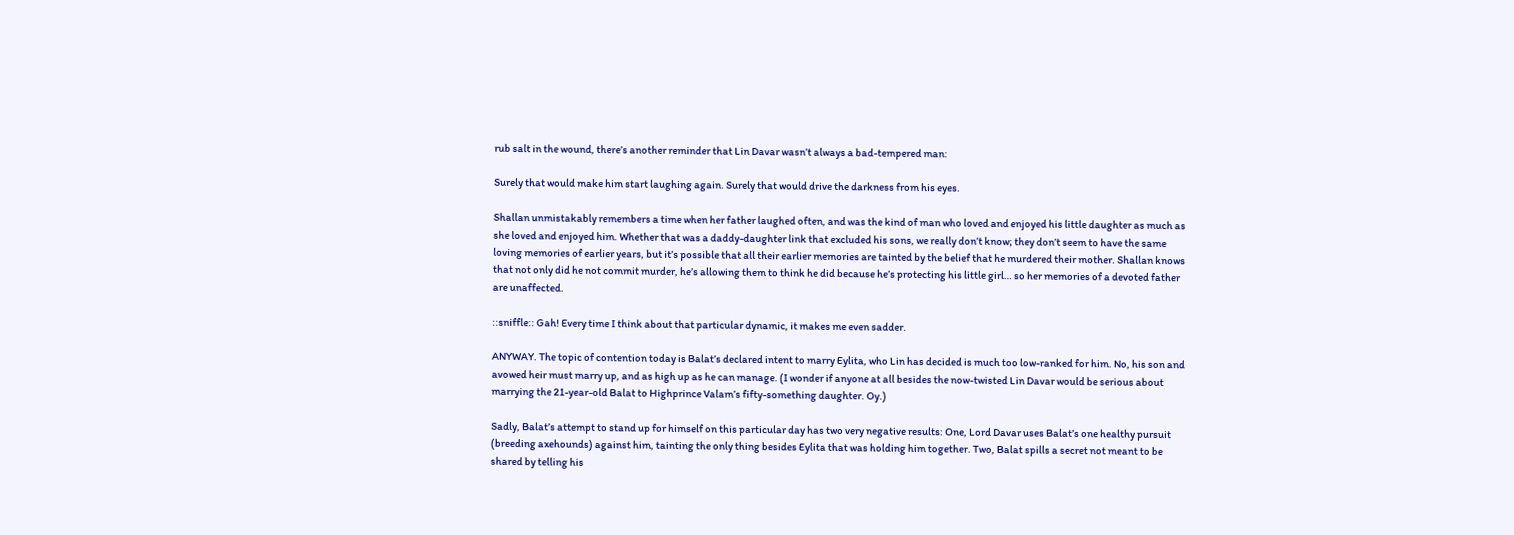rub salt in the wound, there’s another reminder that Lin Davar wasn’t always a bad-tempered man:

Surely that would make him start laughing again. Surely that would drive the darkness from his eyes.

Shallan unmistakably remembers a time when her father laughed often, and was the kind of man who loved and enjoyed his little daughter as much as she loved and enjoyed him. Whether that was a daddy-daughter link that excluded his sons, we really don’t know; they don’t seem to have the same loving memories of earlier years, but it’s possible that all their earlier memories are tainted by the belief that he murdered their mother. Shallan knows that not only did he not commit murder, he’s allowing them to think he did because he’s protecting his little girl… so her memories of a devoted father are unaffected.

::sniffle:: Gah! Every time I think about that particular dynamic, it makes me even sadder.

ANYWAY. The topic of contention today is Balat’s declared intent to marry Eylita, who Lin has decided is much too low-ranked for him. No, his son and avowed heir must marry up, and as high up as he can manage. (I wonder if anyone at all besides the now-twisted Lin Davar would be serious about marrying the 21-year-old Balat to Highprince Valam’s fifty-something daughter. Oy.)

Sadly, Balat’s attempt to stand up for himself on this particular day has two very negative results: One, Lord Davar uses Balat’s one healthy pursuit (breeding axehounds) against him, tainting the only thing besides Eylita that was holding him together. Two, Balat spills a secret not meant to be shared by telling his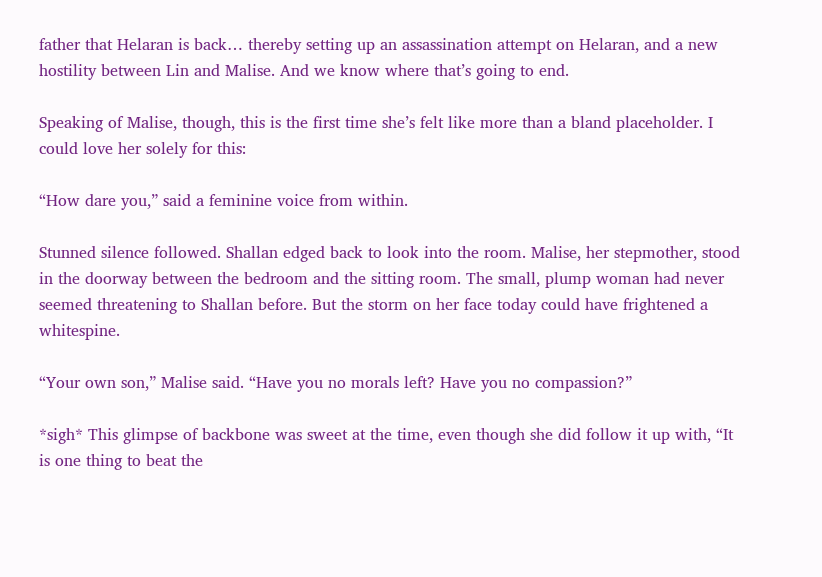father that Helaran is back… thereby setting up an assassination attempt on Helaran, and a new hostility between Lin and Malise. And we know where that’s going to end.

Speaking of Malise, though, this is the first time she’s felt like more than a bland placeholder. I could love her solely for this:

“How dare you,” said a feminine voice from within.

Stunned silence followed. Shallan edged back to look into the room. Malise, her stepmother, stood in the doorway between the bedroom and the sitting room. The small, plump woman had never seemed threatening to Shallan before. But the storm on her face today could have frightened a whitespine.

“Your own son,” Malise said. “Have you no morals left? Have you no compassion?”

*sigh* This glimpse of backbone was sweet at the time, even though she did follow it up with, “It is one thing to beat the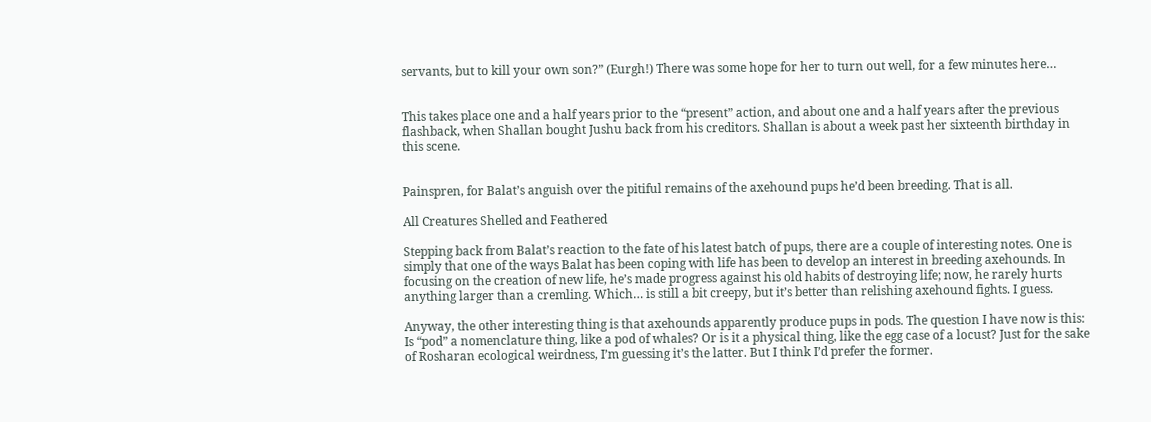servants, but to kill your own son?” (Eurgh!) There was some hope for her to turn out well, for a few minutes here…


This takes place one and a half years prior to the “present” action, and about one and a half years after the previous flashback, when Shallan bought Jushu back from his creditors. Shallan is about a week past her sixteenth birthday in this scene.


Painspren, for Balat’s anguish over the pitiful remains of the axehound pups he’d been breeding. That is all.

All Creatures Shelled and Feathered

Stepping back from Balat’s reaction to the fate of his latest batch of pups, there are a couple of interesting notes. One is simply that one of the ways Balat has been coping with life has been to develop an interest in breeding axehounds. In focusing on the creation of new life, he’s made progress against his old habits of destroying life; now, he rarely hurts anything larger than a cremling. Which… is still a bit creepy, but it’s better than relishing axehound fights. I guess.

Anyway, the other interesting thing is that axehounds apparently produce pups in pods. The question I have now is this: Is “pod” a nomenclature thing, like a pod of whales? Or is it a physical thing, like the egg case of a locust? Just for the sake of Rosharan ecological weirdness, I’m guessing it’s the latter. But I think I’d prefer the former.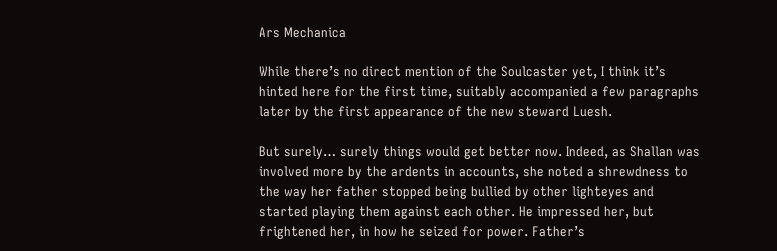Ars Mechanica

While there’s no direct mention of the Soulcaster yet, I think it’s hinted here for the first time, suitably accompanied a few paragraphs later by the first appearance of the new steward Luesh.

But surely… surely things would get better now. Indeed, as Shallan was involved more by the ardents in accounts, she noted a shrewdness to the way her father stopped being bullied by other lighteyes and started playing them against each other. He impressed her, but frightened her, in how he seized for power. Father’s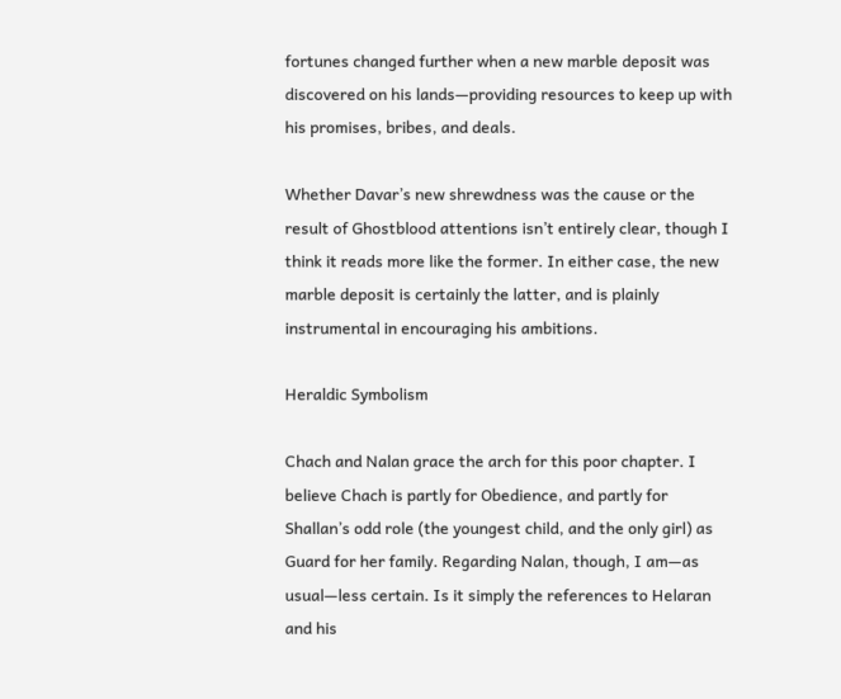fortunes changed further when a new marble deposit was discovered on his lands—providing resources to keep up with his promises, bribes, and deals.

Whether Davar’s new shrewdness was the cause or the result of Ghostblood attentions isn’t entirely clear, though I think it reads more like the former. In either case, the new marble deposit is certainly the latter, and is plainly instrumental in encouraging his ambitions.

Heraldic Symbolism

Chach and Nalan grace the arch for this poor chapter. I believe Chach is partly for Obedience, and partly for Shallan’s odd role (the youngest child, and the only girl) as Guard for her family. Regarding Nalan, though, I am—as usual—less certain. Is it simply the references to Helaran and his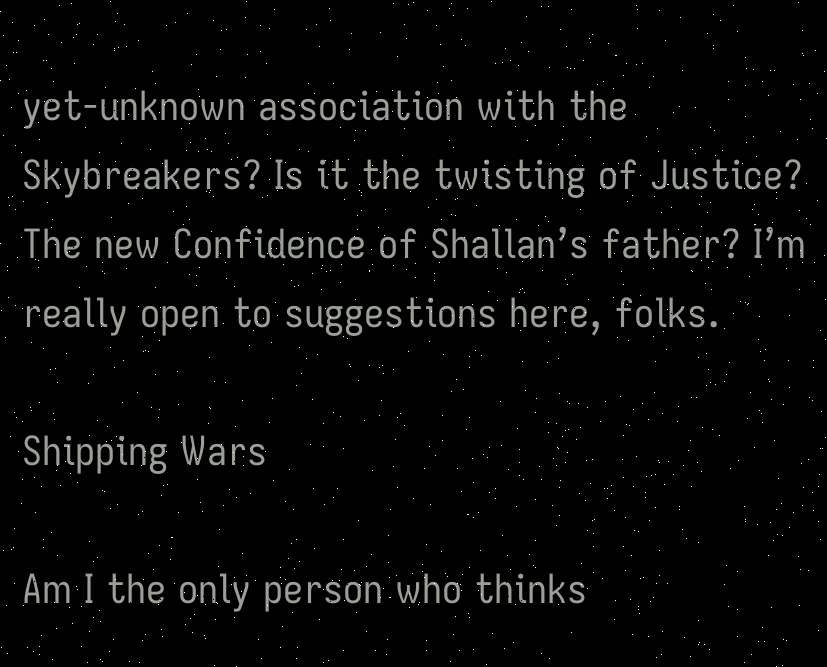yet-unknown association with the Skybreakers? Is it the twisting of Justice? The new Confidence of Shallan’s father? I’m really open to suggestions here, folks.

Shipping Wars

Am I the only person who thinks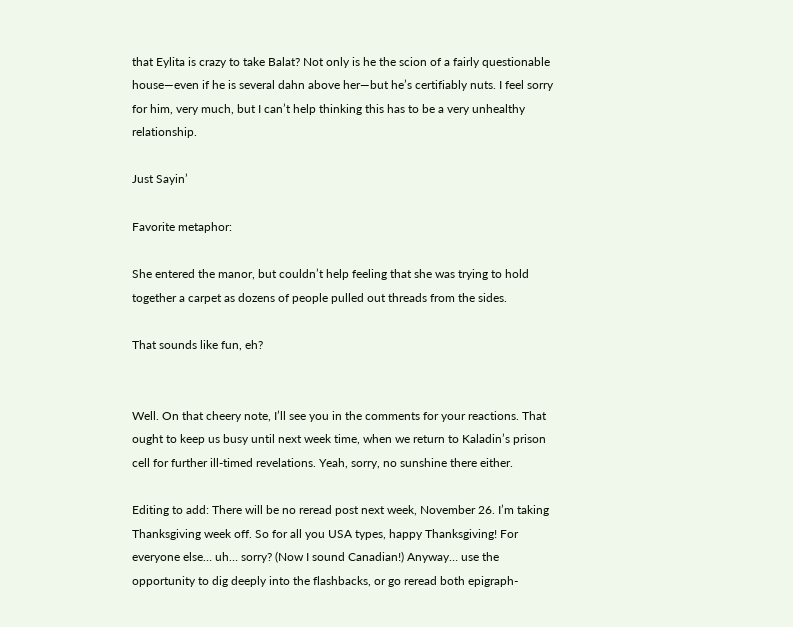that Eylita is crazy to take Balat? Not only is he the scion of a fairly questionable house—even if he is several dahn above her—but he’s certifiably nuts. I feel sorry for him, very much, but I can’t help thinking this has to be a very unhealthy relationship.

Just Sayin’

Favorite metaphor:

She entered the manor, but couldn’t help feeling that she was trying to hold together a carpet as dozens of people pulled out threads from the sides.

That sounds like fun, eh?


Well. On that cheery note, I’ll see you in the comments for your reactions. That ought to keep us busy until next week time, when we return to Kaladin’s prison cell for further ill-timed revelations. Yeah, sorry, no sunshine there either.

Editing to add: There will be no reread post next week, November 26. I’m taking Thanksgiving week off. So for all you USA types, happy Thanksgiving! For everyone else… uh… sorry? (Now I sound Canadian!) Anyway… use the opportunity to dig deeply into the flashbacks, or go reread both epigraph-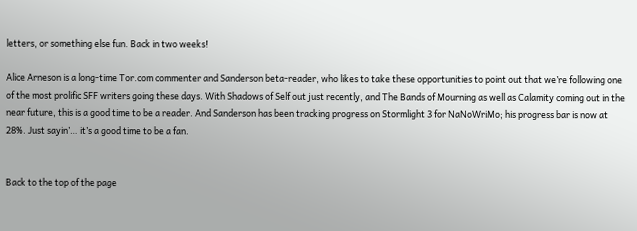letters, or something else fun. Back in two weeks!

Alice Arneson is a long-time Tor.com commenter and Sanderson beta-reader, who likes to take these opportunities to point out that we’re following one of the most prolific SFF writers going these days. With Shadows of Self out just recently, and The Bands of Mourning as well as Calamity coming out in the near future, this is a good time to be a reader. And Sanderson has been tracking progress on Stormlight 3 for NaNoWriMo; his progress bar is now at 28%. Just sayin’… it’s a good time to be a fan.


Back to the top of the page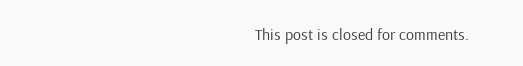This post is closed for comments.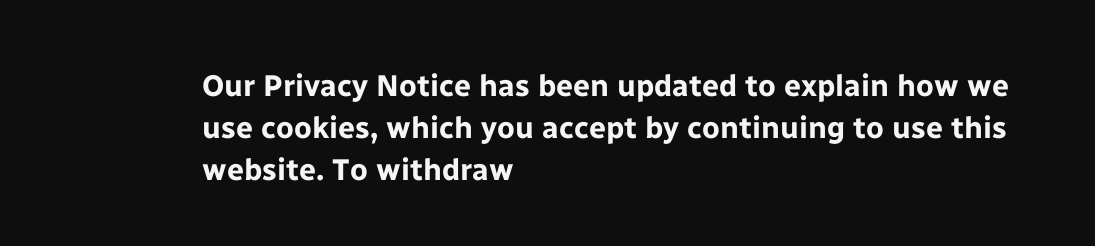Our Privacy Notice has been updated to explain how we use cookies, which you accept by continuing to use this website. To withdraw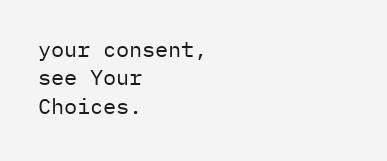your consent, see Your Choices.